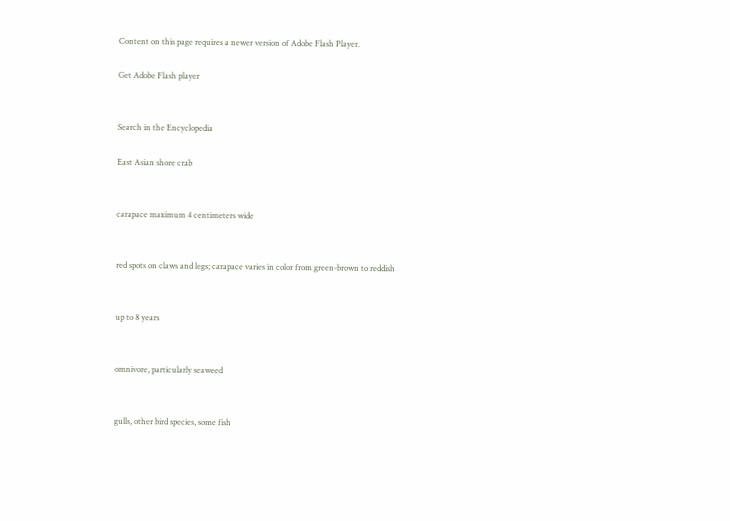Content on this page requires a newer version of Adobe Flash Player.

Get Adobe Flash player


Search in the Encyclopedia

East Asian shore crab


carapace maximum 4 centimeters wide


red spots on claws and legs; carapace varies in color from green-brown to reddish


up to 8 years


omnivore, particularly seaweed


gulls, other bird species, some fish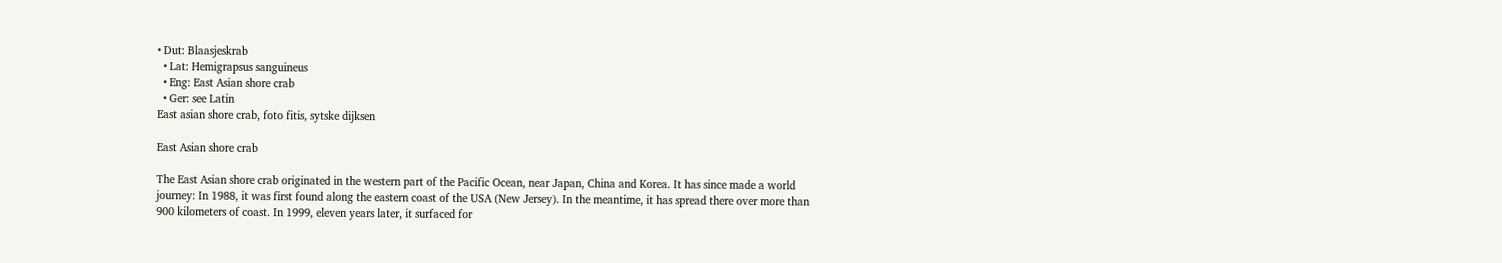• Dut: Blaasjeskrab
  • Lat: Hemigrapsus sanguineus
  • Eng: East Asian shore crab
  • Ger: see Latin
East asian shore crab, foto fitis, sytske dijksen

East Asian shore crab

The East Asian shore crab originated in the western part of the Pacific Ocean, near Japan, China and Korea. It has since made a world journey: In 1988, it was first found along the eastern coast of the USA (New Jersey). In the meantime, it has spread there over more than 900 kilometers of coast. In 1999, eleven years later, it surfaced for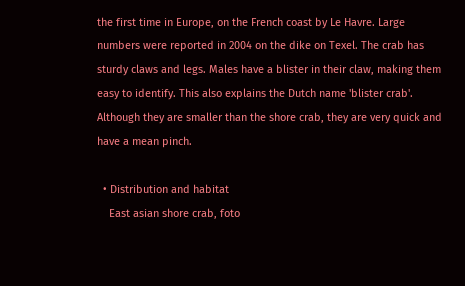the first time in Europe, on the French coast by Le Havre. Large numbers were reported in 2004 on the dike on Texel. The crab has sturdy claws and legs. Males have a blister in their claw, making them easy to identify. This also explains the Dutch name 'blister crab'. Although they are smaller than the shore crab, they are very quick and have a mean pinch.

  • Distribution and habitat
    East asian shore crab, foto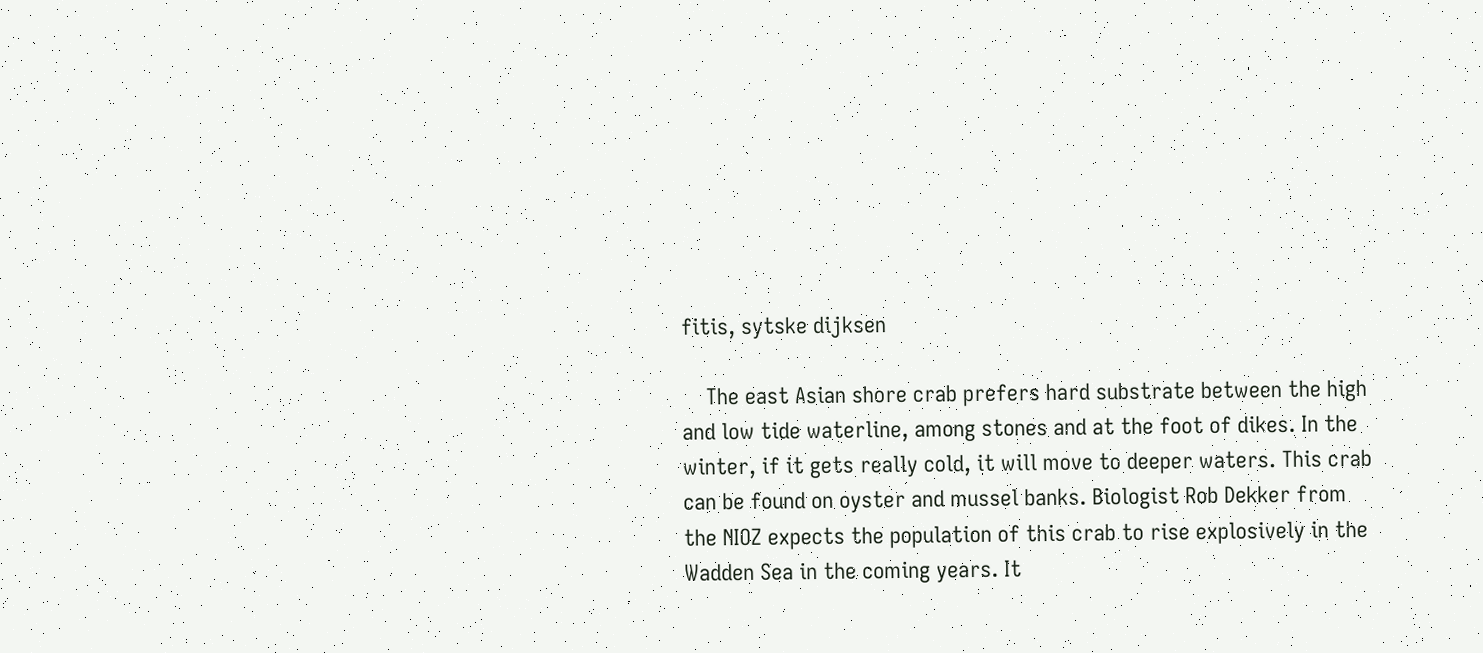fitis, sytske dijksen

    The east Asian shore crab prefers hard substrate between the high and low tide waterline, among stones and at the foot of dikes. In the winter, if it gets really cold, it will move to deeper waters. This crab can be found on oyster and mussel banks. Biologist Rob Dekker from the NIOZ expects the population of this crab to rise explosively in the Wadden Sea in the coming years. It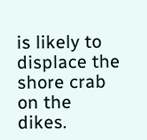is likely to displace the shore crab on the dikes.